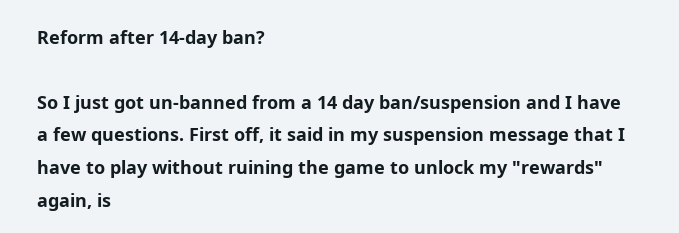Reform after 14-day ban?

So I just got un-banned from a 14 day ban/suspension and I have a few questions. First off, it said in my suspension message that I have to play without ruining the game to unlock my "rewards" again, is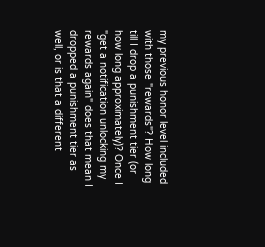my previous honor level included with those "rewards"? How long till I drop a punishment tier (or how long approximately)? Once I "get a notification unlocking my rewards again" does that mean I dropped a punishment tier as well, or is that a different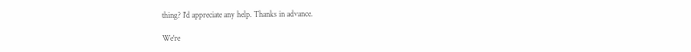thing? I'd appreciate any help. Thanks in advance.

We're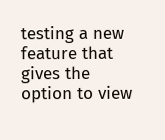testing a new feature that gives the option to view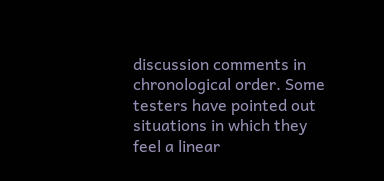discussion comments in chronological order. Some testers have pointed out situations in which they feel a linear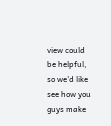view could be helpful, so we'd like see how you guys make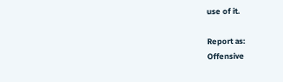use of it.

Report as:
Offensive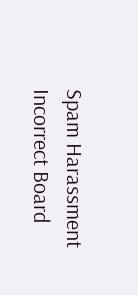Spam Harassment Incorrect Board